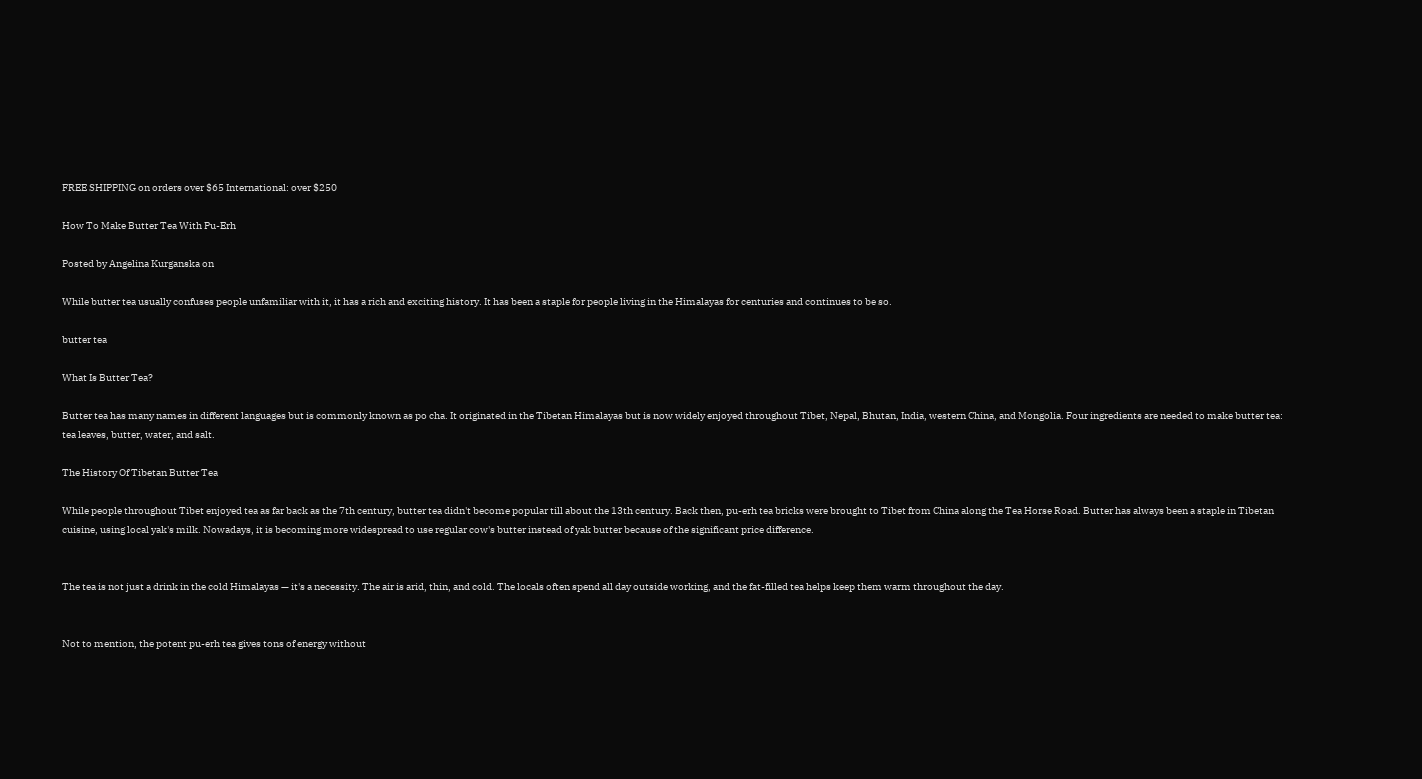FREE SHIPPING on orders over $65 International: over $250

How To Make Butter Tea With Pu-Erh

Posted by Angelina Kurganska on

While butter tea usually confuses people unfamiliar with it, it has a rich and exciting history. It has been a staple for people living in the Himalayas for centuries and continues to be so.

butter tea

What Is Butter Tea?

Butter tea has many names in different languages but is commonly known as po cha. It originated in the Tibetan Himalayas but is now widely enjoyed throughout Tibet, Nepal, Bhutan, India, western China, and Mongolia. Four ingredients are needed to make butter tea: tea leaves, butter, water, and salt.

The History Of Tibetan Butter Tea

While people throughout Tibet enjoyed tea as far back as the 7th century, butter tea didn't become popular till about the 13th century. Back then, pu-erh tea bricks were brought to Tibet from China along the Tea Horse Road. Butter has always been a staple in Tibetan cuisine, using local yak's milk. Nowadays, it is becoming more widespread to use regular cow's butter instead of yak butter because of the significant price difference.


The tea is not just a drink in the cold Himalayas — it's a necessity. The air is arid, thin, and cold. The locals often spend all day outside working, and the fat-filled tea helps keep them warm throughout the day.


Not to mention, the potent pu-erh tea gives tons of energy without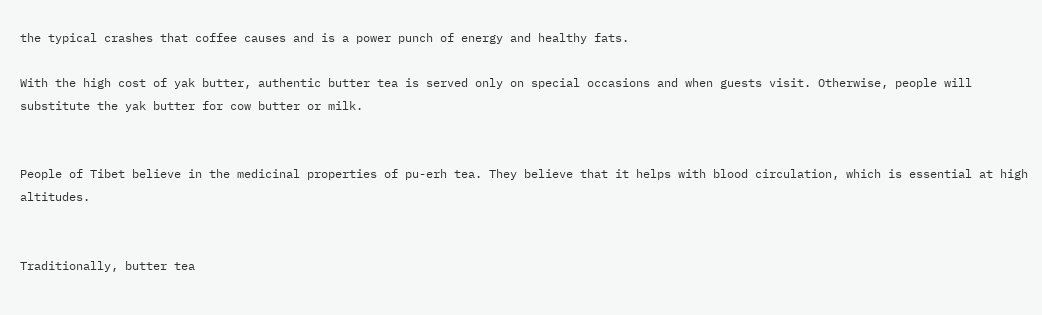the typical crashes that coffee causes and is a power punch of energy and healthy fats.

With the high cost of yak butter, authentic butter tea is served only on special occasions and when guests visit. Otherwise, people will substitute the yak butter for cow butter or milk.


People of Tibet believe in the medicinal properties of pu-erh tea. They believe that it helps with blood circulation, which is essential at high altitudes.


Traditionally, butter tea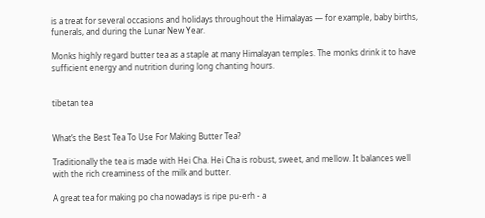is a treat for several occasions and holidays throughout the Himalayas — for example, baby births, funerals, and during the Lunar New Year.

Monks highly regard butter tea as a staple at many Himalayan temples. The monks drink it to have sufficient energy and nutrition during long chanting hours.


tibetan tea


What’s the Best Tea To Use For Making Butter Tea?

Traditionally the tea is made with Hei Cha. Hei Cha is robust, sweet, and mellow. It balances well with the rich creaminess of the milk and butter.

A great tea for making po cha nowadays is ripe pu-erh - a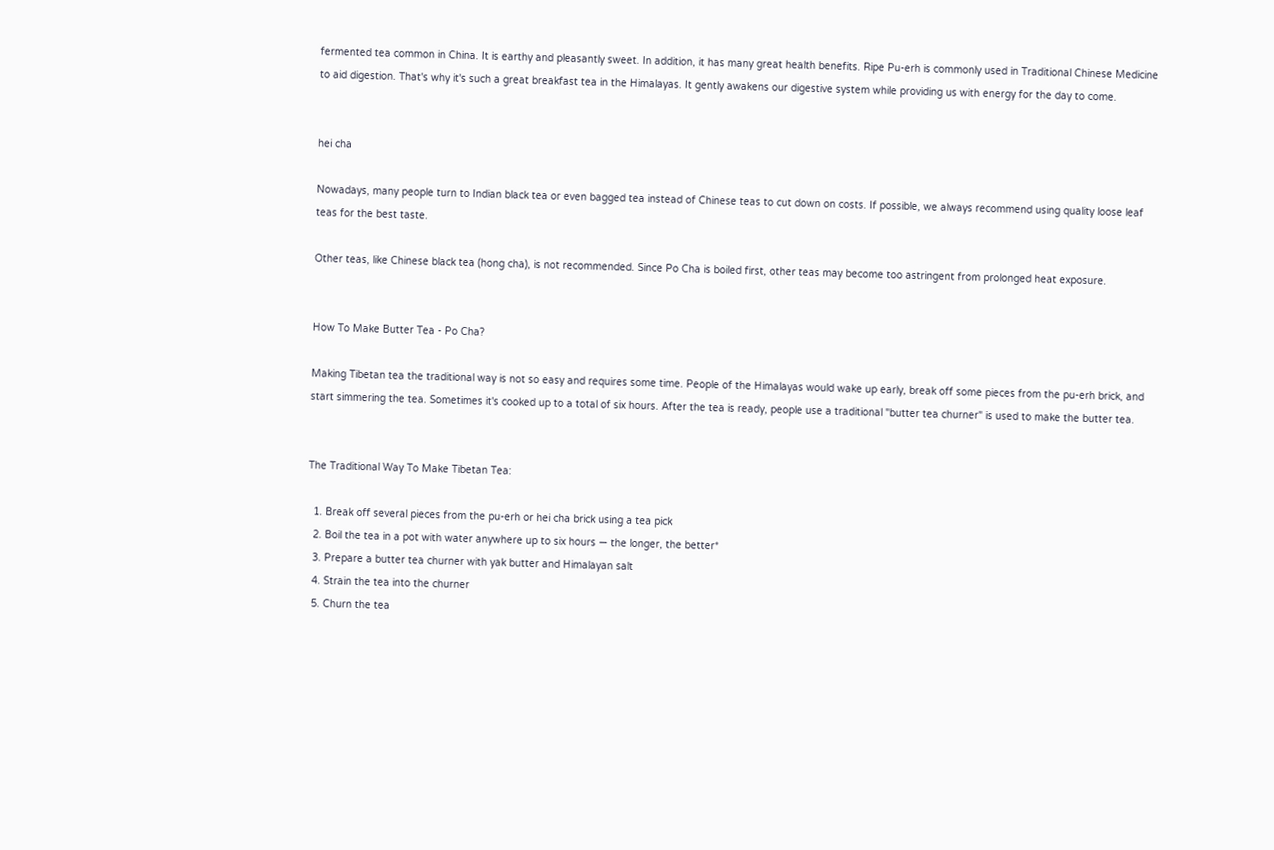fermented tea common in China. It is earthy and pleasantly sweet. In addition, it has many great health benefits. Ripe Pu-erh is commonly used in Traditional Chinese Medicine to aid digestion. That's why it's such a great breakfast tea in the Himalayas. It gently awakens our digestive system while providing us with energy for the day to come.


hei cha

Nowadays, many people turn to Indian black tea or even bagged tea instead of Chinese teas to cut down on costs. If possible, we always recommend using quality loose leaf teas for the best taste.

Other teas, like Chinese black tea (hong cha), is not recommended. Since Po Cha is boiled first, other teas may become too astringent from prolonged heat exposure.


How To Make Butter Tea - Po Cha?

Making Tibetan tea the traditional way is not so easy and requires some time. People of the Himalayas would wake up early, break off some pieces from the pu-erh brick, and start simmering the tea. Sometimes it's cooked up to a total of six hours. After the tea is ready, people use a traditional "butter tea churner" is used to make the butter tea.


The Traditional Way To Make Tibetan Tea:

  1. Break off several pieces from the pu-erh or hei cha brick using a tea pick
  2. Boil the tea in a pot with water anywhere up to six hours — the longer, the better*
  3. Prepare a butter tea churner with yak butter and Himalayan salt
  4. Strain the tea into the churner
  5. Churn the tea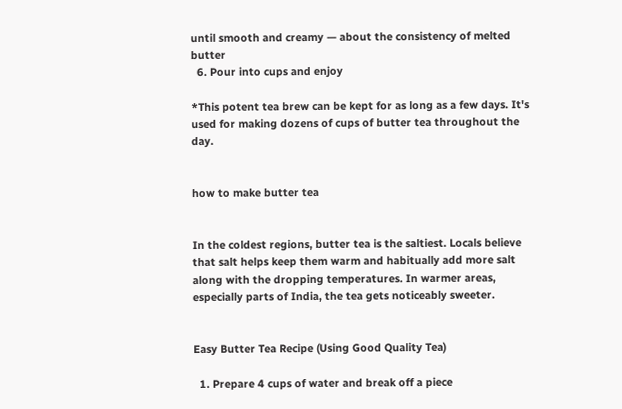until smooth and creamy — about the consistency of melted butter
  6. Pour into cups and enjoy

*This potent tea brew can be kept for as long as a few days. It's used for making dozens of cups of butter tea throughout the day.


how to make butter tea


In the coldest regions, butter tea is the saltiest. Locals believe that salt helps keep them warm and habitually add more salt along with the dropping temperatures. In warmer areas, especially parts of India, the tea gets noticeably sweeter.


Easy Butter Tea Recipe (Using Good Quality Tea)

  1. Prepare 4 cups of water and break off a piece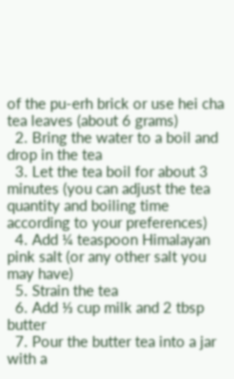of the pu-erh brick or use hei cha tea leaves (about 6 grams)
  2. Bring the water to a boil and drop in the tea
  3. Let the tea boil for about 3 minutes (you can adjust the tea quantity and boiling time according to your preferences)
  4. Add ¼ teaspoon Himalayan pink salt (or any other salt you may have)
  5. Strain the tea
  6. Add ⅓ cup milk and 2 tbsp butter
  7. Pour the butter tea into a jar with a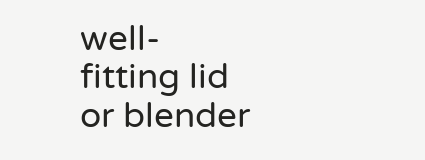well-fitting lid or blender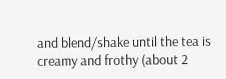and blend/shake until the tea is creamy and frothy (about 2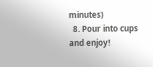minutes)
  8. Pour into cups and enjoy!